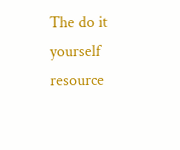The do it yourself resource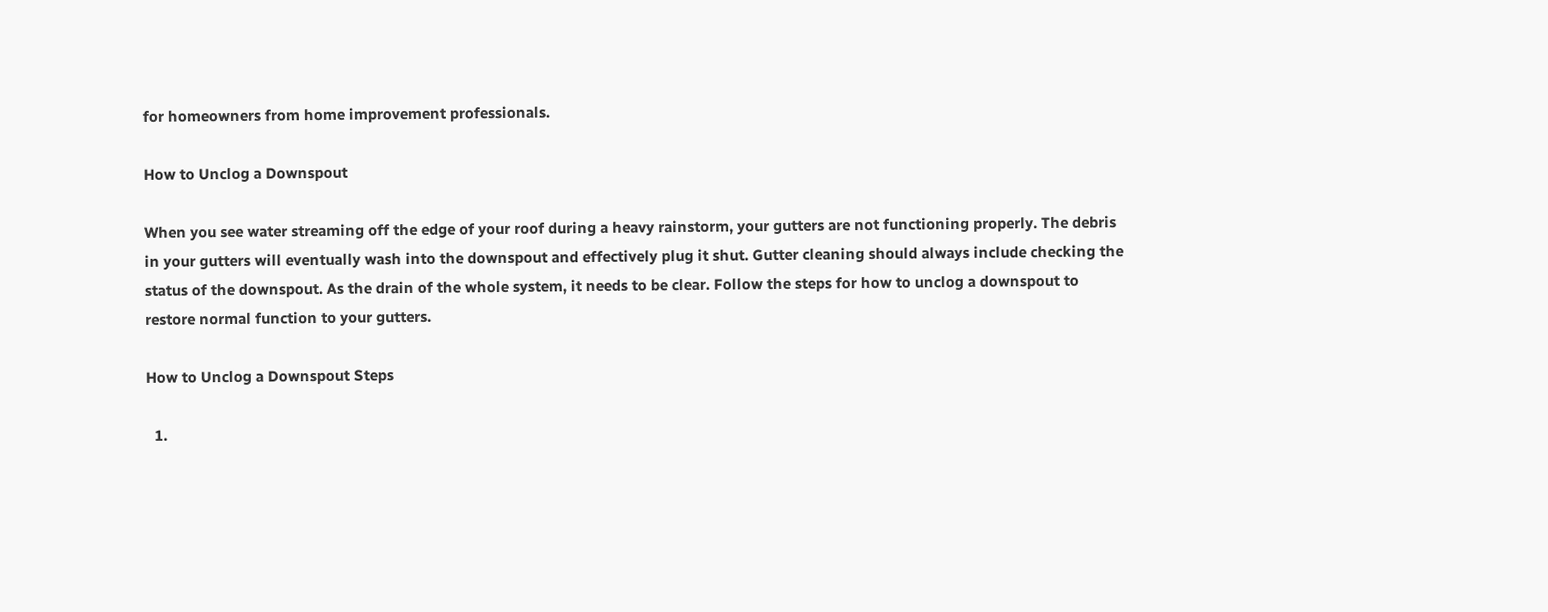for homeowners from home improvement professionals.

How to Unclog a Downspout

When you see water streaming off the edge of your roof during a heavy rainstorm, your gutters are not functioning properly. The debris in your gutters will eventually wash into the downspout and effectively plug it shut. Gutter cleaning should always include checking the status of the downspout. As the drain of the whole system, it needs to be clear. Follow the steps for how to unclog a downspout to restore normal function to your gutters.

How to Unclog a Downspout Steps

  1.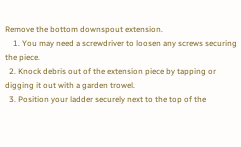Remove the bottom downspout extension.
    1. You may need a screwdriver to loosen any screws securing the piece.
  2. Knock debris out of the extension piece by tapping or digging it out with a garden trowel.
  3. Position your ladder securely next to the top of the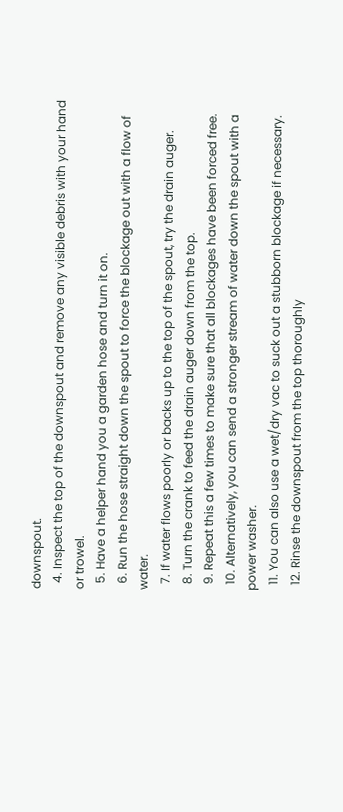downspout.
  4. Inspect the top of the downspout and remove any visible debris with your hand or trowel.
  5. Have a helper hand you a garden hose and turn it on.
  6. Run the hose straight down the spout to force the blockage out with a flow of water.
  7. If water flows poorly or backs up to the top of the spout, try the drain auger.
  8. Turn the crank to feed the drain auger down from the top.
  9. Repeat this a few times to make sure that all blockages have been forced free.
  10. Alternatively, you can send a stronger stream of water down the spout with a power washer.
  11. You can also use a wet/dry vac to suck out a stubborn blockage if necessary.
  12. Rinse the downspout from the top thoroughly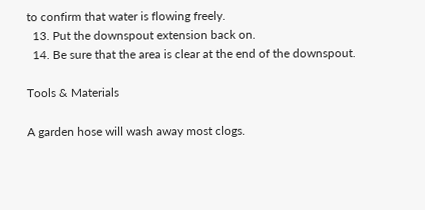to confirm that water is flowing freely.
  13. Put the downspout extension back on.
  14. Be sure that the area is clear at the end of the downspout.

Tools & Materials

A garden hose will wash away most clogs.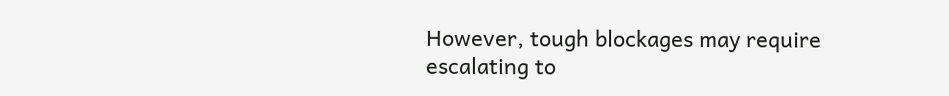However, tough blockages may require escalating to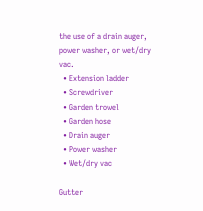the use of a drain auger, power washer, or wet/dry vac.
  • Extension ladder
  • Screwdriver
  • Garden trowel
  • Garden hose
  • Drain auger
  • Power washer
  • Wet/dry vac

Gutter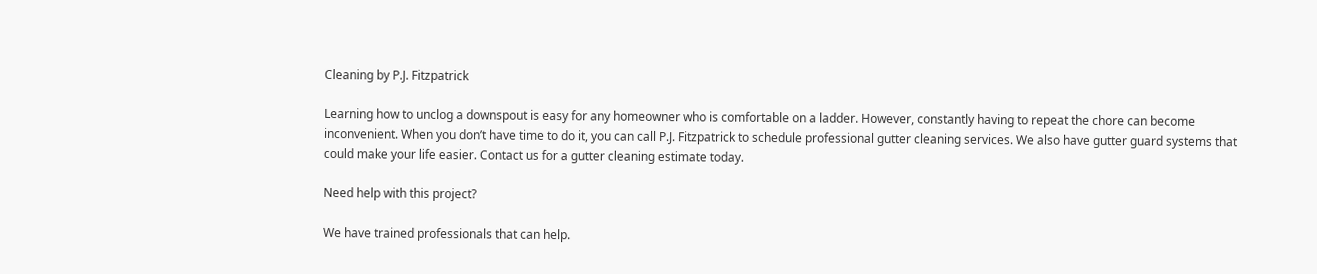Cleaning by P.J. Fitzpatrick

Learning how to unclog a downspout is easy for any homeowner who is comfortable on a ladder. However, constantly having to repeat the chore can become inconvenient. When you don’t have time to do it, you can call P.J. Fitzpatrick to schedule professional gutter cleaning services. We also have gutter guard systems that could make your life easier. Contact us for a gutter cleaning estimate today.

Need help with this project?

We have trained professionals that can help.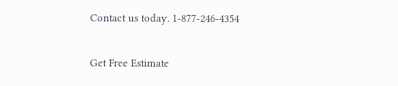Contact us today. 1-877-246-4354

Get Free Estimate